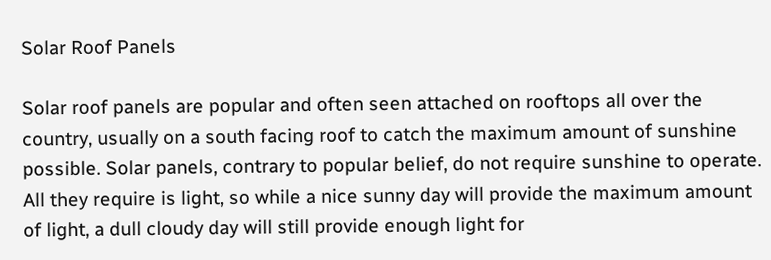Solar Roof Panels

Solar roof panels are popular and often seen attached on rooftops all over the country, usually on a south facing roof to catch the maximum amount of sunshine possible. Solar panels, contrary to popular belief, do not require sunshine to operate. All they require is light, so while a nice sunny day will provide the maximum amount of light, a dull cloudy day will still provide enough light for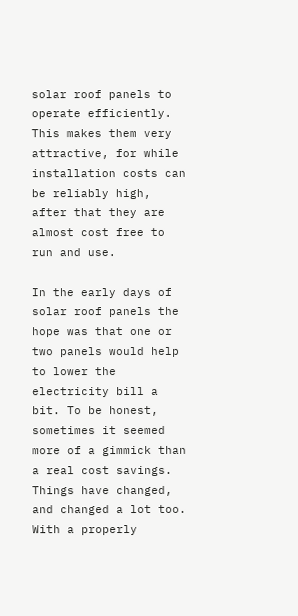solar roof panels to operate efficiently. This makes them very attractive, for while installation costs can be reliably high, after that they are almost cost free to run and use.

In the early days of solar roof panels the hope was that one or two panels would help to lower the electricity bill a bit. To be honest, sometimes it seemed more of a gimmick than a real cost savings. Things have changed, and changed a lot too. With a properly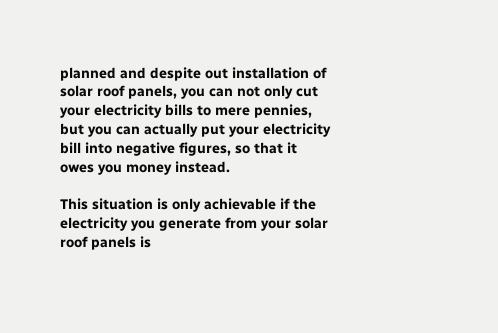planned and despite out installation of solar roof panels, you can not only cut your electricity bills to mere pennies, but you can actually put your electricity bill into negative figures, so that it owes you money instead.

This situation is only achievable if the electricity you generate from your solar roof panels is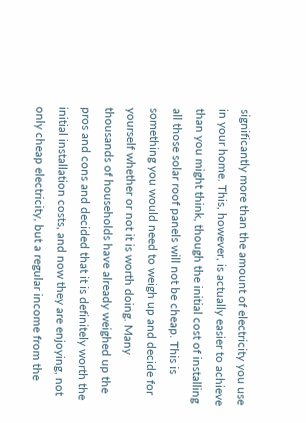significantly more than the amount of electricity you use in your home. This, however, is actually easier to achieve than you might think, though the initial cost of installing all those solar roof panels will not be cheap. This is something you would need to weigh up and decide for yourself whether or not it is worth doing. Many thousands of households have already weighed up the pros and cons and decided that it is definitely worth the initial installation costs, and now they are enjoying, not only cheap electricity, but a regular income from the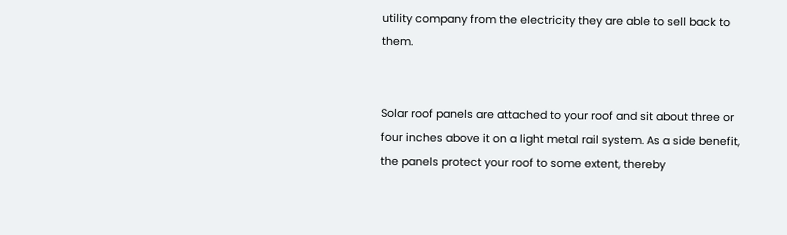utility company from the electricity they are able to sell back to them.


Solar roof panels are attached to your roof and sit about three or four inches above it on a light metal rail system. As a side benefit, the panels protect your roof to some extent, thereby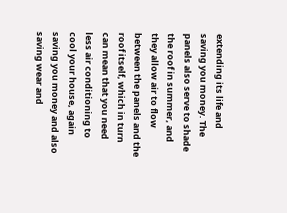extending its life and saving you money. The panels also serve to shade the roof in summer, and they allow air to flow between the panels and the roof itself, which in turn can mean that you need less air conditioning to cool your house, again saving you money and also saving wear and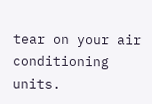tear on your air conditioning units.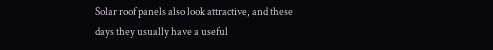Solar roof panels also look attractive, and these days they usually have a useful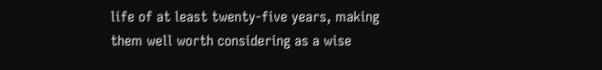life of at least twenty-five years, making them well worth considering as a wise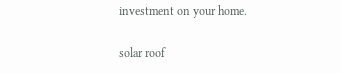investment on your home.

solar roof